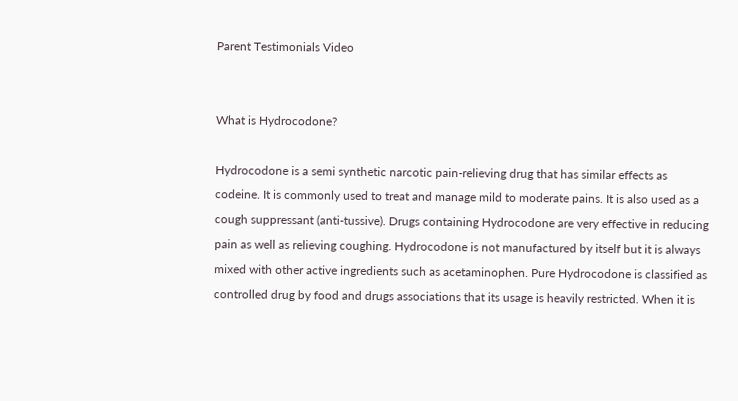Parent Testimonials Video


What is Hydrocodone?

Hydrocodone is a semi synthetic narcotic pain-relieving drug that has similar effects as codeine. It is commonly used to treat and manage mild to moderate pains. It is also used as a cough suppressant (anti-tussive). Drugs containing Hydrocodone are very effective in reducing pain as well as relieving coughing. Hydrocodone is not manufactured by itself but it is always mixed with other active ingredients such as acetaminophen. Pure Hydrocodone is classified as controlled drug by food and drugs associations that its usage is heavily restricted. When it is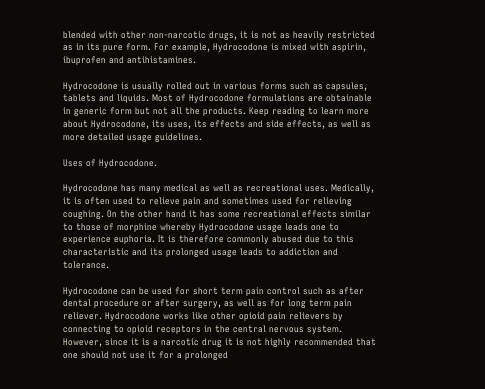blended with other non-narcotic drugs, it is not as heavily restricted as in its pure form. For example, Hydrocodone is mixed with aspirin, ibuprofen and antihistamines.

Hydrocodone is usually rolled out in various forms such as capsules, tablets and liquids. Most of Hydrocodone formulations are obtainable in generic form but not all the products. Keep reading to learn more about Hydrocodone, its uses, its effects and side effects, as well as more detailed usage guidelines.

Uses of Hydrocodone.

Hydrocodone has many medical as well as recreational uses. Medically, it is often used to relieve pain and sometimes used for relieving coughing. On the other hand it has some recreational effects similar to those of morphine whereby Hydrocodone usage leads one to experience euphoria. It is therefore commonly abused due to this characteristic and its prolonged usage leads to addiction and tolerance.

Hydrocodone can be used for short term pain control such as after dental procedure or after surgery, as well as for long term pain reliever. Hydrocodone works like other opioid pain relievers by connecting to opioid receptors in the central nervous system. However, since it is a narcotic drug it is not highly recommended that one should not use it for a prolonged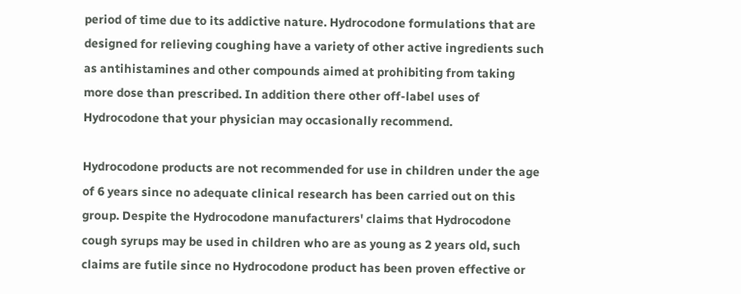period of time due to its addictive nature. Hydrocodone formulations that are designed for relieving coughing have a variety of other active ingredients such as antihistamines and other compounds aimed at prohibiting from taking more dose than prescribed. In addition there other off-label uses of Hydrocodone that your physician may occasionally recommend.

Hydrocodone products are not recommended for use in children under the age of 6 years since no adequate clinical research has been carried out on this group. Despite the Hydrocodone manufacturers' claims that Hydrocodone cough syrups may be used in children who are as young as 2 years old, such claims are futile since no Hydrocodone product has been proven effective or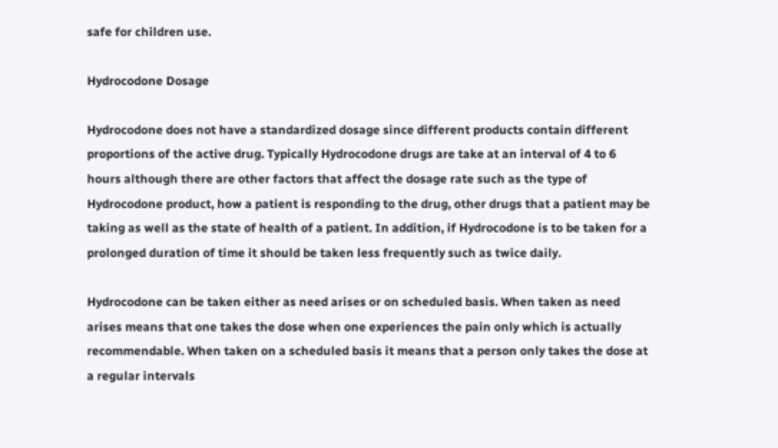safe for children use.

Hydrocodone Dosage

Hydrocodone does not have a standardized dosage since different products contain different proportions of the active drug. Typically Hydrocodone drugs are take at an interval of 4 to 6 hours although there are other factors that affect the dosage rate such as the type of Hydrocodone product, how a patient is responding to the drug, other drugs that a patient may be taking as well as the state of health of a patient. In addition, if Hydrocodone is to be taken for a prolonged duration of time it should be taken less frequently such as twice daily.

Hydrocodone can be taken either as need arises or on scheduled basis. When taken as need arises means that one takes the dose when one experiences the pain only which is actually recommendable. When taken on a scheduled basis it means that a person only takes the dose at a regular intervals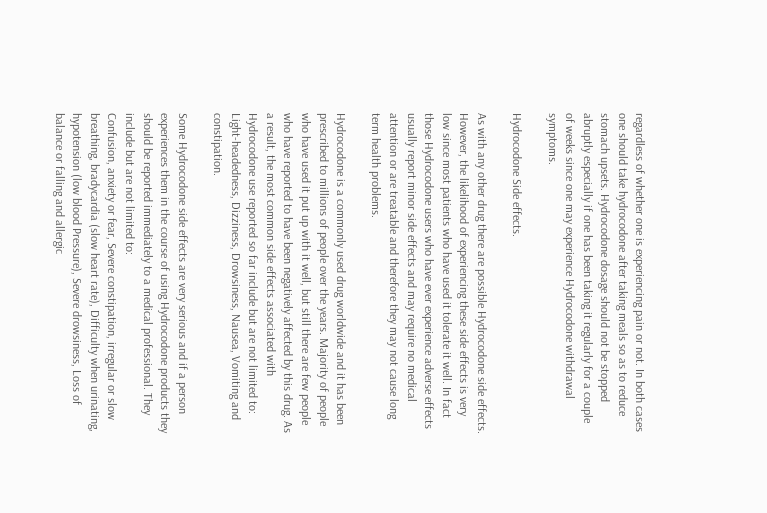regardless of whether one is experiencing pain or not. In both cases one should take hydrocodone after taking meals so as to reduce stomach upsets. Hydrocodone dosage should not be stopped abruptly especially if one has been taking it regularly for a couple of weeks since one may experience Hydrocodone withdrawal symptoms.

Hydrocodone Side effects.

As with any other drug there are possible Hydrocodone side effects. However, the likelihood of experiencing these side effects is very low since most patients who have used it tolerate it well. In fact those Hydrocodone users who have ever experience adverse effects usually report minor side effects and may require no medical attention or are treatable and therefore they may not cause long term health problems.

Hydrocodone is a commonly used drug worldwide and it has been prescribed to millions of people over the years. Majority of people who have used it put up with it well, but still there are few people who have reported to have been negatively affected by this drug. As a result, the most common side effects associated with Hydrocodone use reported so far include but are not limited to: Light-headedness, Dizziness, Drowsiness, Nausea, Vomiting and constipation.

Some Hydrocodone side effects are very serious and if a person experiences them in the course of using Hydrocodone products they should be reported immediately to a medical professional. They include but are not limited to:
Confusion, anxiety or fear, Severe constipation, irregular or slow breathing, bradycardia (slow heart rate), Difficulty when urinating, hypotension (low blood Pressure), Severe drowsiness, Loss of balance or falling and allergic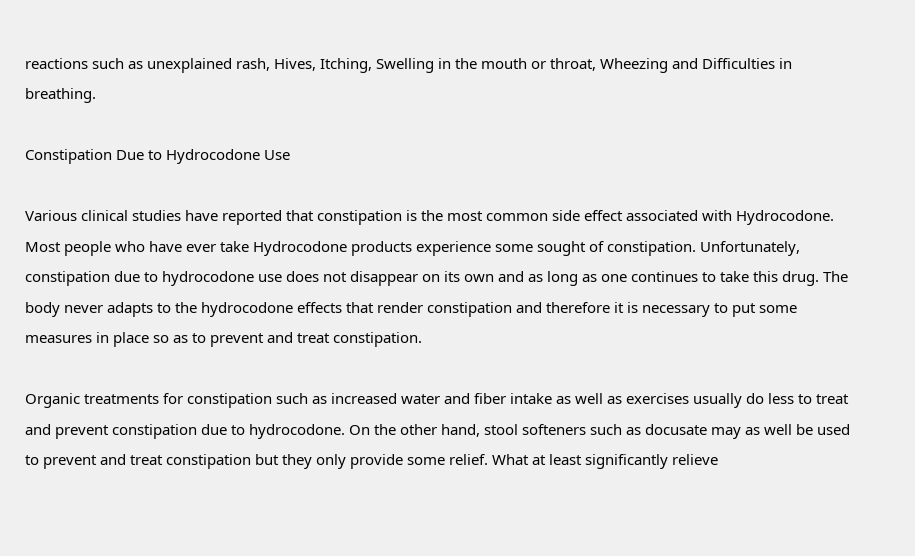reactions such as unexplained rash, Hives, Itching, Swelling in the mouth or throat, Wheezing and Difficulties in breathing.

Constipation Due to Hydrocodone Use

Various clinical studies have reported that constipation is the most common side effect associated with Hydrocodone. Most people who have ever take Hydrocodone products experience some sought of constipation. Unfortunately, constipation due to hydrocodone use does not disappear on its own and as long as one continues to take this drug. The body never adapts to the hydrocodone effects that render constipation and therefore it is necessary to put some measures in place so as to prevent and treat constipation.

Organic treatments for constipation such as increased water and fiber intake as well as exercises usually do less to treat and prevent constipation due to hydrocodone. On the other hand, stool softeners such as docusate may as well be used to prevent and treat constipation but they only provide some relief. What at least significantly relieve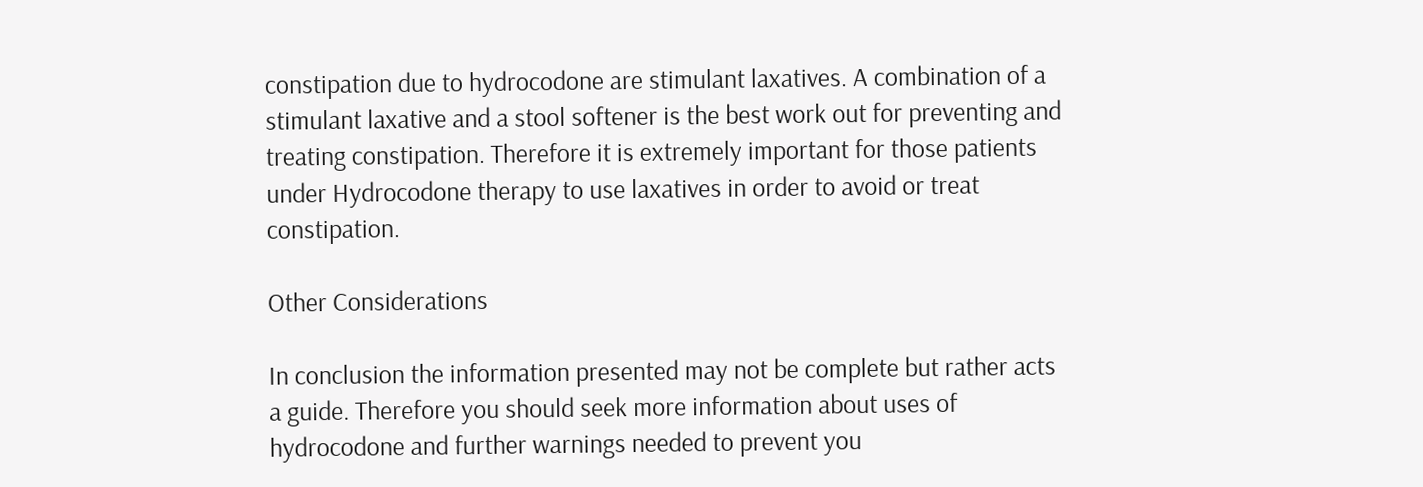constipation due to hydrocodone are stimulant laxatives. A combination of a stimulant laxative and a stool softener is the best work out for preventing and treating constipation. Therefore it is extremely important for those patients under Hydrocodone therapy to use laxatives in order to avoid or treat constipation.

Other Considerations

In conclusion the information presented may not be complete but rather acts a guide. Therefore you should seek more information about uses of hydrocodone and further warnings needed to prevent you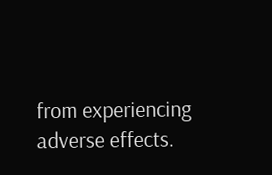from experiencing adverse effects.